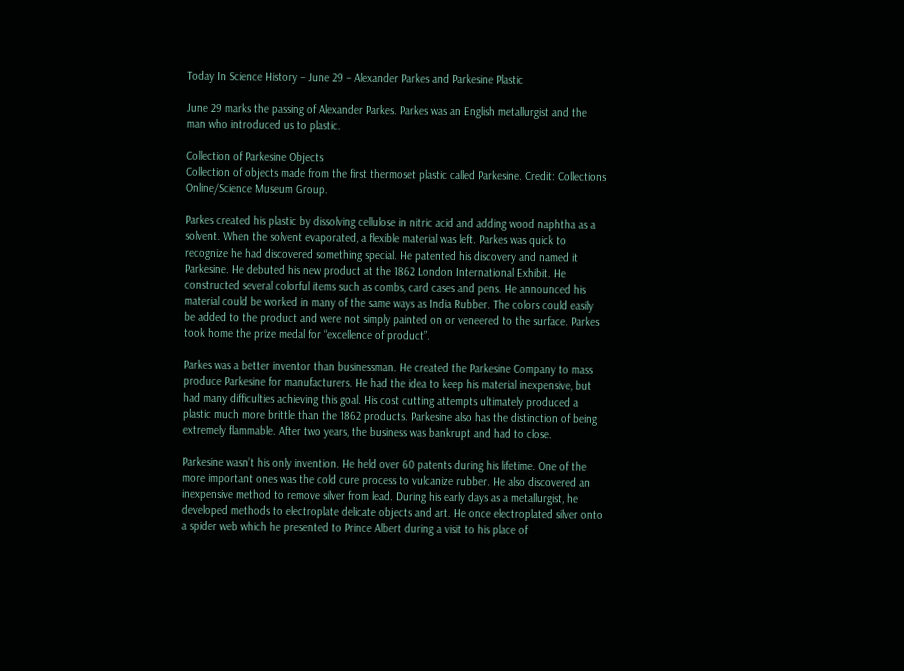Today In Science History – June 29 – Alexander Parkes and Parkesine Plastic

June 29 marks the passing of Alexander Parkes. Parkes was an English metallurgist and the man who introduced us to plastic.

Collection of Parkesine Objects
Collection of objects made from the first thermoset plastic called Parkesine. Credit: Collections Online/Science Museum Group.

Parkes created his plastic by dissolving cellulose in nitric acid and adding wood naphtha as a solvent. When the solvent evaporated, a flexible material was left. Parkes was quick to recognize he had discovered something special. He patented his discovery and named it Parkesine. He debuted his new product at the 1862 London International Exhibit. He constructed several colorful items such as combs, card cases and pens. He announced his material could be worked in many of the same ways as India Rubber. The colors could easily be added to the product and were not simply painted on or veneered to the surface. Parkes took home the prize medal for “excellence of product”.

Parkes was a better inventor than businessman. He created the Parkesine Company to mass produce Parkesine for manufacturers. He had the idea to keep his material inexpensive, but had many difficulties achieving this goal. His cost cutting attempts ultimately produced a plastic much more brittle than the 1862 products. Parkesine also has the distinction of being extremely flammable. After two years, the business was bankrupt and had to close.

Parkesine wasn’t his only invention. He held over 60 patents during his lifetime. One of the more important ones was the cold cure process to vulcanize rubber. He also discovered an inexpensive method to remove silver from lead. During his early days as a metallurgist, he developed methods to electroplate delicate objects and art. He once electroplated silver onto a spider web which he presented to Prince Albert during a visit to his place of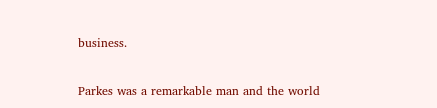business.

Parkes was a remarkable man and the world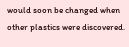would soon be changed when other plastics were discovered.